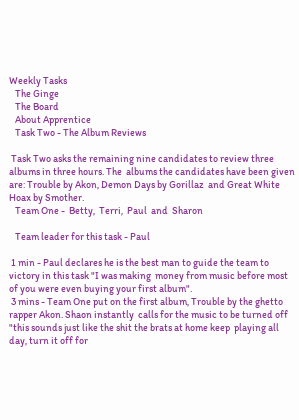Weekly Tasks
   The Ginge
   The Board
   About Apprentice
   Task Two - The Album Reviews

 Task Two asks the remaining nine candidates to review three albums in three hours. The  albums the candidates have been given are: Trouble by Akon, Demon Days by Gorillaz  and Great White Hoax by Smother.
   Team One -  Betty,  Terri,  Paul  and  Sharon

   Team leader for this task - Paul

 1 min - Paul declares he is the best man to guide the team to victory in this task "I was making  money from music before most of you were even buying your first album".
 3 mins - Team One put on the first album, Trouble by the ghetto rapper Akon. Shaon instantly  calls for the music to be turned off "this sounds just like the shit the brats at home keep  playing all day, turn it off for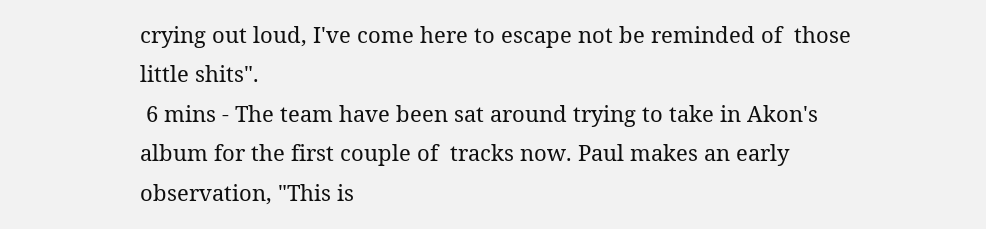crying out loud, I've come here to escape not be reminded of  those little shits".
 6 mins - The team have been sat around trying to take in Akon's album for the first couple of  tracks now. Paul makes an early observation, "This is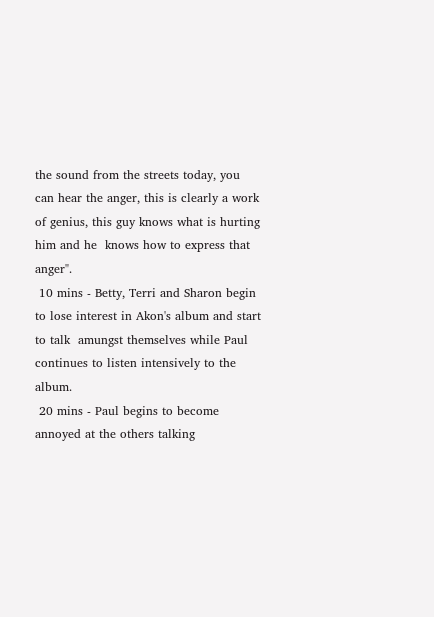the sound from the streets today, you  can hear the anger, this is clearly a work of genius, this guy knows what is hurting him and he  knows how to express that anger".
 10 mins - Betty, Terri and Sharon begin to lose interest in Akon's album and start to talk  amungst themselves while Paul continues to listen intensively to the album.
 20 mins - Paul begins to become annoyed at the others talking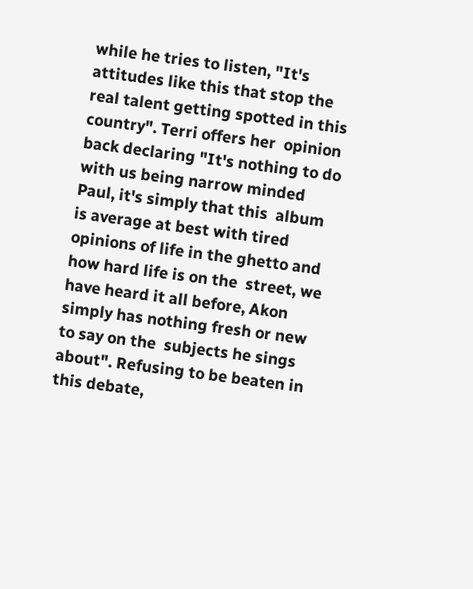while he tries to listen, "It's  attitudes like this that stop the real talent getting spotted in this country". Terri offers her  opinion back declaring "It's nothing to do with us being narrow minded Paul, it's simply that this  album is average at best with tired opinions of life in the ghetto and how hard life is on the  street, we have heard it all before, Akon simply has nothing fresh or new to say on the  subjects he sings about". Refusing to be beaten in this debate,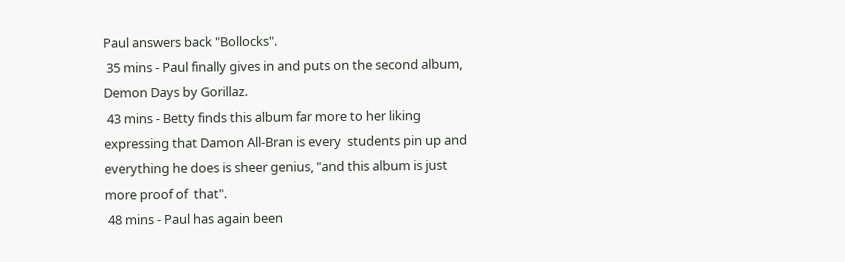Paul answers back "Bollocks".
 35 mins - Paul finally gives in and puts on the second album, Demon Days by Gorillaz.
 43 mins - Betty finds this album far more to her liking expressing that Damon All-Bran is every  students pin up and everything he does is sheer genius, "and this album is just more proof of  that".
 48 mins - Paul has again been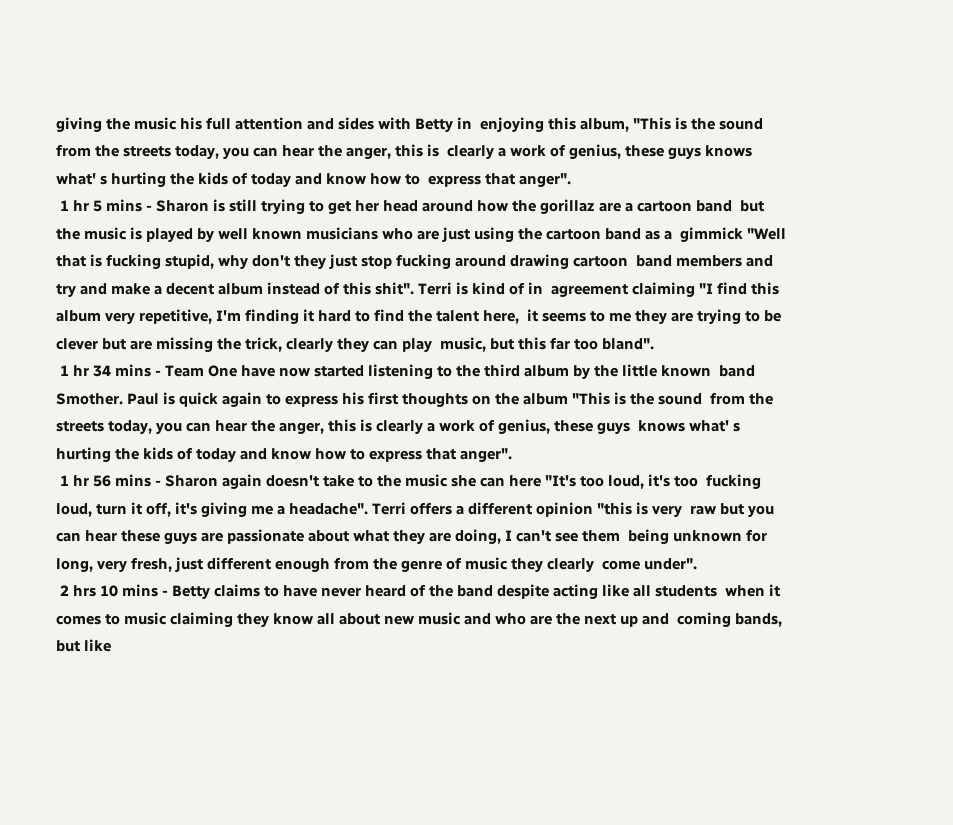giving the music his full attention and sides with Betty in  enjoying this album, "This is the sound from the streets today, you can hear the anger, this is  clearly a work of genius, these guys knows what' s hurting the kids of today and know how to  express that anger".
 1 hr 5 mins - Sharon is still trying to get her head around how the gorillaz are a cartoon band  but the music is played by well known musicians who are just using the cartoon band as a  gimmick "Well that is fucking stupid, why don't they just stop fucking around drawing cartoon  band members and try and make a decent album instead of this shit". Terri is kind of in  agreement claiming "I find this album very repetitive, I'm finding it hard to find the talent here,  it seems to me they are trying to be clever but are missing the trick, clearly they can play  music, but this far too bland".
 1 hr 34 mins - Team One have now started listening to the third album by the little known  band Smother. Paul is quick again to express his first thoughts on the album "This is the sound  from the streets today, you can hear the anger, this is clearly a work of genius, these guys  knows what' s hurting the kids of today and know how to express that anger".
 1 hr 56 mins - Sharon again doesn't take to the music she can here "It's too loud, it's too  fucking loud, turn it off, it's giving me a headache". Terri offers a different opinion "this is very  raw but you can hear these guys are passionate about what they are doing, I can't see them  being unknown for long, very fresh, just different enough from the genre of music they clearly  come under".
 2 hrs 10 mins - Betty claims to have never heard of the band despite acting like all students  when it comes to music claiming they know all about new music and who are the next up and  coming bands, but like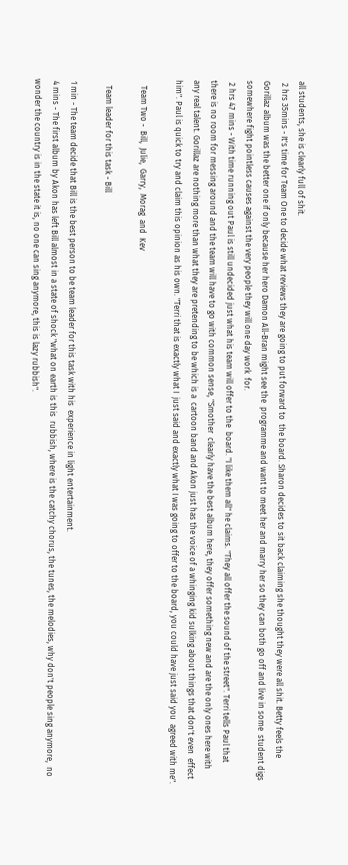all students, she is clearly full of shit.
 2 hrs 35mins - It's time for Team One to decide what reviews they are going to put forward to  the board. Sharon decides to sit back claiming she thought they were all shit. Betty feels the  Gorillaz album was the better one if only because her hero Damon All-Bran might see the  programme and want to meet her and marry her so they can both go off and live in some  student digs somewhere fight pointless causes against the very people they will one day work  for.
 2 hrs 47 mins - With time running out Paul is still undecided just what his team will offer to the  board. "I like them all" he claims. "They all offer the sound of the street". Terri tells Paul that  there is no room for messing around and the team will have to go with common sense, "Smother  clearly have the best album here, they offer something new and are the only ones here with  any real talent. Gorillaz are nothing more than what they are pretending to be which is a  cartoon band and Akon just has the voice of a whinging kid sulking about things that don't even  effect him". Paul is quick to try and claim this opinion as his own. "Terri that is exactly what I  just said and exactly what I was going to offer to the board, you could have just said you  agreed with me".

   Team Two -  Bill,  Julie,  Garry,  Morag  and  Kev

   Team leader for this task - Bill

 1 min - The team decide that Bill is the best person to be team leader for this task with his  experience in light entertainment.
 4 mins - The first album by Akon has left Bill almost in a state of shock "what on earth is this  rubbish, where is the catchy chorus, the tunes, the melodies, why don't people sing anymore,  no wonder the country is in the state it is, no one can sing anymore, this is lazy rubbish".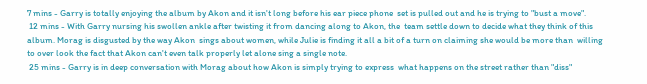7 mins - Garry is totally enjoying the album by Akon and it isn't long before his ear piece phone  set is pulled out and he is trying to "bust a move".
 12 mins - With Garry nursing his swollen ankle after twisting it from dancing along to Akon, the  team settle down to decide what they think of this album. Morag is disgusted by the way Akon  sings about women, while Julie is finding it all a bit of a turn on claiming she would be more than  willing to over look the fact that Akon can't even talk properly let alone sing a single note.
 25 mins - Garry is in deep conversation with Morag about how Akon is simply trying to express  what happens on the street rather than "diss"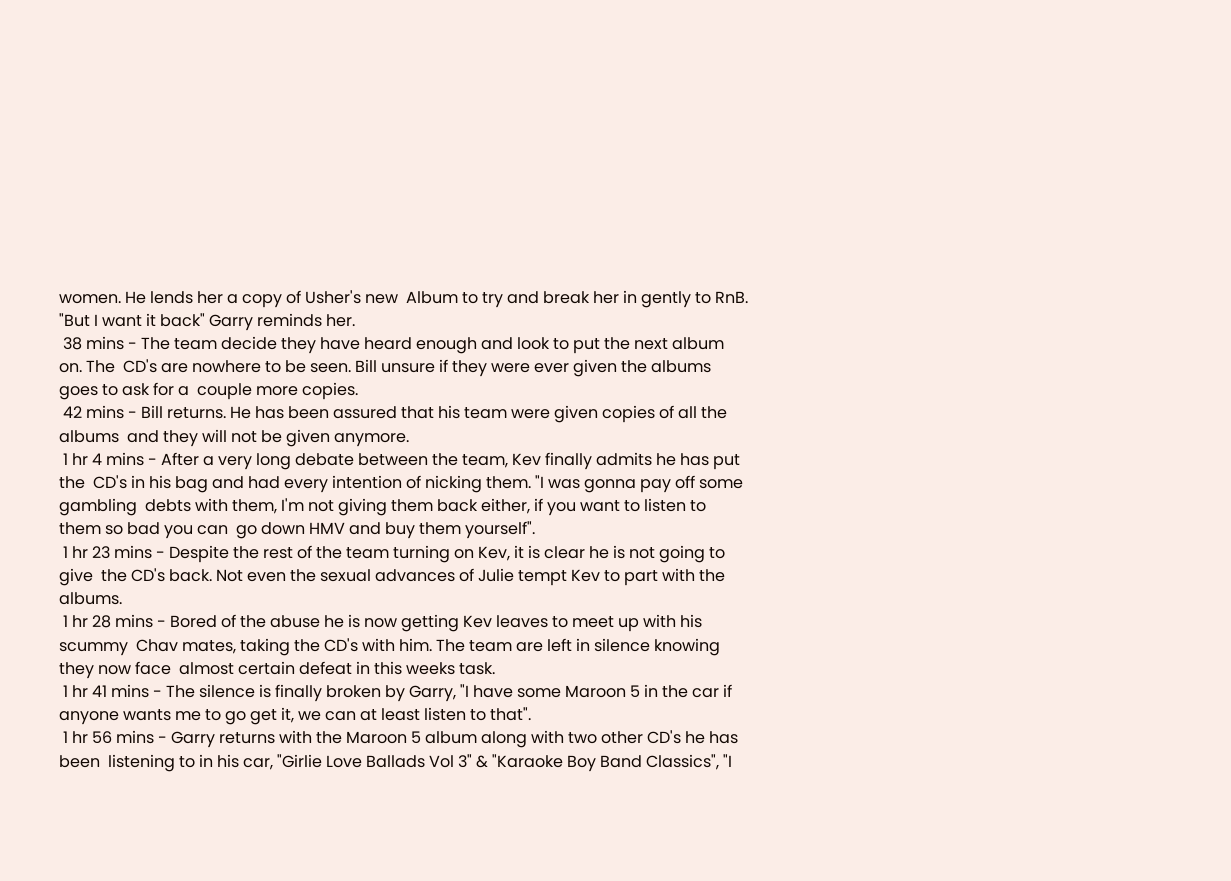women. He lends her a copy of Usher's new  Album to try and break her in gently to RnB. "But I want it back" Garry reminds her.
 38 mins - The team decide they have heard enough and look to put the next album on. The  CD's are nowhere to be seen. Bill unsure if they were ever given the albums goes to ask for a  couple more copies.
 42 mins - Bill returns. He has been assured that his team were given copies of all the albums  and they will not be given anymore.
 1 hr 4 mins - After a very long debate between the team, Kev finally admits he has put the  CD's in his bag and had every intention of nicking them. "I was gonna pay off some gambling  debts with them, I'm not giving them back either, if you want to listen to them so bad you can  go down HMV and buy them yourself".
 1 hr 23 mins - Despite the rest of the team turning on Kev, it is clear he is not going to give  the CD's back. Not even the sexual advances of Julie tempt Kev to part with the albums.
 1 hr 28 mins - Bored of the abuse he is now getting Kev leaves to meet up with his scummy  Chav mates, taking the CD's with him. The team are left in silence knowing they now face  almost certain defeat in this weeks task.
 1 hr 41 mins - The silence is finally broken by Garry, "I have some Maroon 5 in the car if  anyone wants me to go get it, we can at least listen to that".
 1 hr 56 mins - Garry returns with the Maroon 5 album along with two other CD's he has been  listening to in his car, "Girlie Love Ballads Vol 3" & "Karaoke Boy Band Classics", "I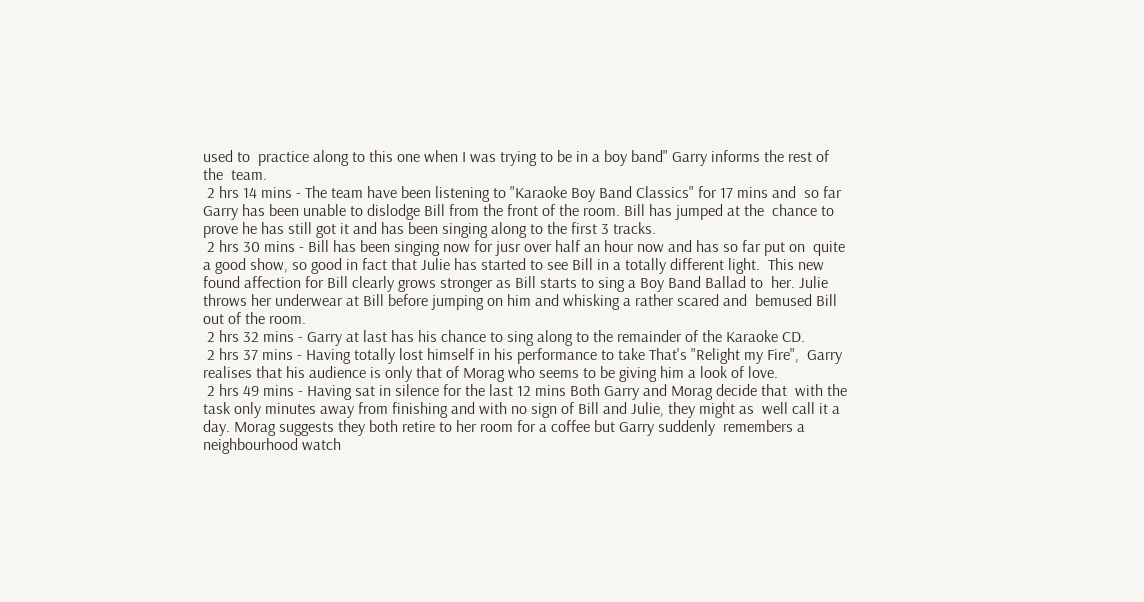used to  practice along to this one when I was trying to be in a boy band" Garry informs the rest of the  team.
 2 hrs 14 mins - The team have been listening to "Karaoke Boy Band Classics" for 17 mins and  so far Garry has been unable to dislodge Bill from the front of the room. Bill has jumped at the  chance to prove he has still got it and has been singing along to the first 3 tracks.
 2 hrs 30 mins - Bill has been singing now for jusr over half an hour now and has so far put on  quite a good show, so good in fact that Julie has started to see Bill in a totally different light.  This new found affection for Bill clearly grows stronger as Bill starts to sing a Boy Band Ballad to  her. Julie throws her underwear at Bill before jumping on him and whisking a rather scared and  bemused Bill out of the room.
 2 hrs 32 mins - Garry at last has his chance to sing along to the remainder of the Karaoke CD.
 2 hrs 37 mins - Having totally lost himself in his performance to take That's "Relight my Fire",  Garry realises that his audience is only that of Morag who seems to be giving him a look of love.
 2 hrs 49 mins - Having sat in silence for the last 12 mins Both Garry and Morag decide that  with the task only minutes away from finishing and with no sign of Bill and Julie, they might as  well call it a day. Morag suggests they both retire to her room for a coffee but Garry suddenly  remembers a neighbourhood watch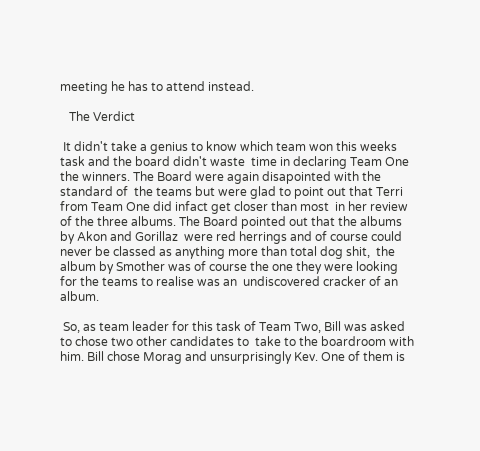meeting he has to attend instead.

   The Verdict

 It didn't take a genius to know which team won this weeks task and the board didn't waste  time in declaring Team One the winners. The Board were again disapointed with the standard of  the teams but were glad to point out that Terri from Team One did infact get closer than most  in her review of the three albums. The Board pointed out that the albums by Akon and Gorillaz  were red herrings and of course could never be classed as anything more than total dog shit,  the album by Smother was of course the one they were looking for the teams to realise was an  undiscovered cracker of an album.

 So, as team leader for this task of Team Two, Bill was asked to chose two other candidates to  take to the boardroom with him. Bill chose Morag and unsurprisingly Kev. One of them is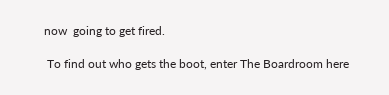now  going to get fired.

 To find out who gets the boot, enter The Boardroom here